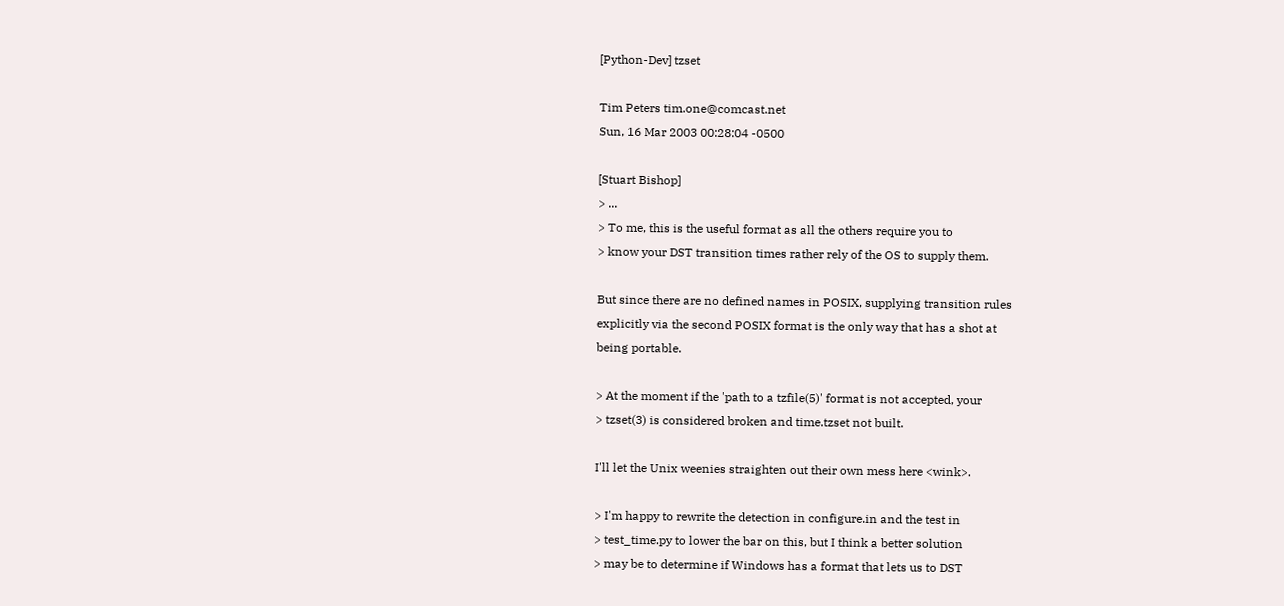[Python-Dev] tzset

Tim Peters tim.one@comcast.net
Sun, 16 Mar 2003 00:28:04 -0500

[Stuart Bishop]
> ...
> To me, this is the useful format as all the others require you to
> know your DST transition times rather rely of the OS to supply them.

But since there are no defined names in POSIX, supplying transition rules
explicitly via the second POSIX format is the only way that has a shot at
being portable.

> At the moment if the 'path to a tzfile(5)' format is not accepted, your
> tzset(3) is considered broken and time.tzset not built.

I'll let the Unix weenies straighten out their own mess here <wink>.

> I'm happy to rewrite the detection in configure.in and the test in
> test_time.py to lower the bar on this, but I think a better solution
> may be to determine if Windows has a format that lets us to DST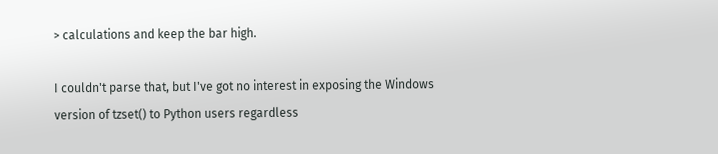> calculations and keep the bar high.

I couldn't parse that, but I've got no interest in exposing the Windows
version of tzset() to Python users regardless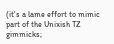(it's a lame effort to mimic
part of the Unixish TZ gimmicks;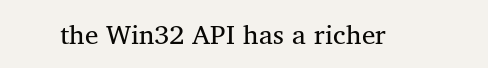the Win32 API has a richer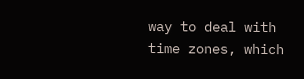way to deal with
time zones, which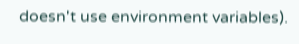doesn't use environment variables).